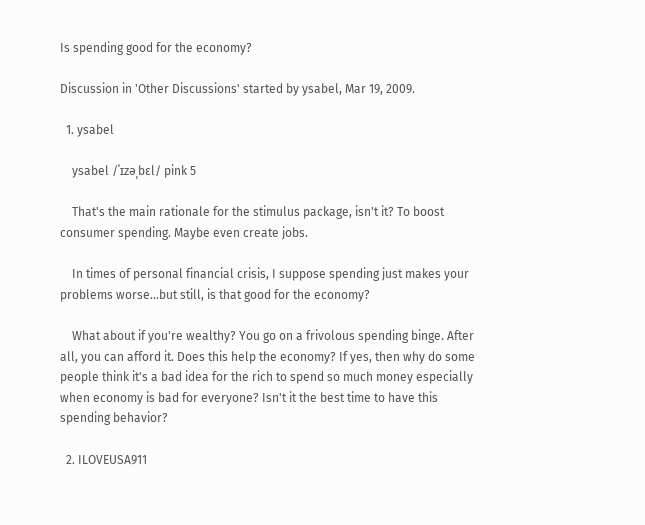Is spending good for the economy?

Discussion in 'Other Discussions' started by ysabel, Mar 19, 2009.

  1. ysabel

    ysabel /ˈɪzəˌbɛl/ pink 5

    That's the main rationale for the stimulus package, isn't it? To boost consumer spending. Maybe even create jobs.

    In times of personal financial crisis, I suppose spending just makes your problems worse...but still, is that good for the economy?

    What about if you're wealthy? You go on a frivolous spending binge. After all, you can afford it. Does this help the economy? If yes, then why do some people think it's a bad idea for the rich to spend so much money especially when economy is bad for everyone? Isn't it the best time to have this spending behavior?

  2. ILOVEUSA911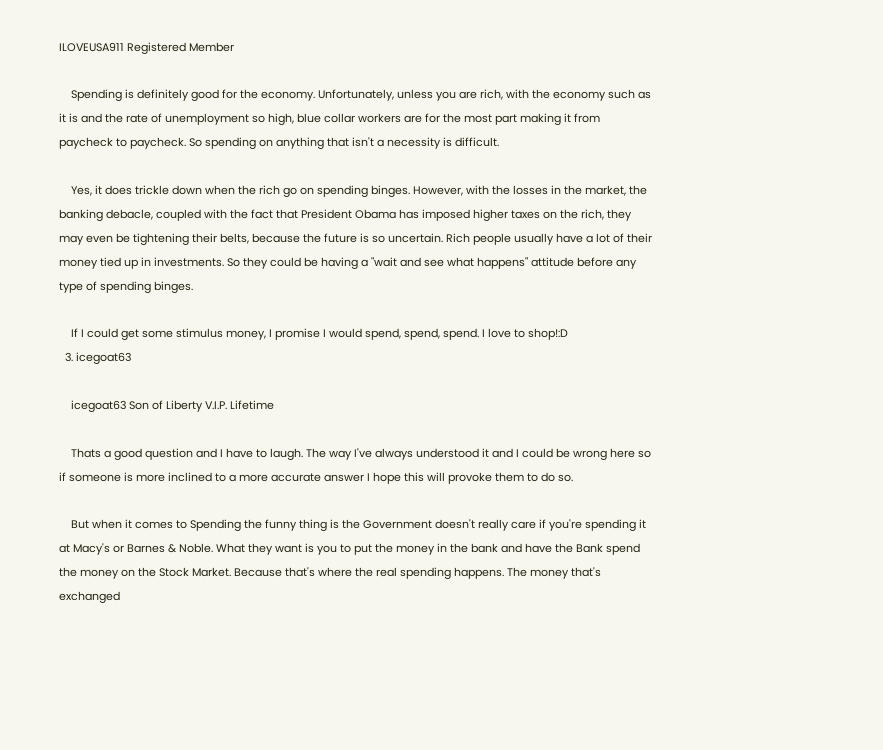ILOVEUSA911 Registered Member

    Spending is definitely good for the economy. Unfortunately, unless you are rich, with the economy such as it is and the rate of unemployment so high, blue collar workers are for the most part making it from paycheck to paycheck. So spending on anything that isn't a necessity is difficult.

    Yes, it does trickle down when the rich go on spending binges. However, with the losses in the market, the banking debacle, coupled with the fact that President Obama has imposed higher taxes on the rich, they may even be tightening their belts, because the future is so uncertain. Rich people usually have a lot of their money tied up in investments. So they could be having a "wait and see what happens" attitude before any type of spending binges.

    If I could get some stimulus money, I promise I would spend, spend, spend. I love to shop!:D
  3. icegoat63

    icegoat63 Son of Liberty V.I.P. Lifetime

    Thats a good question and I have to laugh. The way I've always understood it and I could be wrong here so if someone is more inclined to a more accurate answer I hope this will provoke them to do so.

    But when it comes to Spending the funny thing is the Government doesn't really care if you're spending it at Macy's or Barnes & Noble. What they want is you to put the money in the bank and have the Bank spend the money on the Stock Market. Because that's where the real spending happens. The money that's exchanged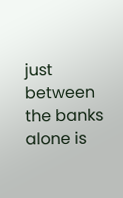just between the banks alone is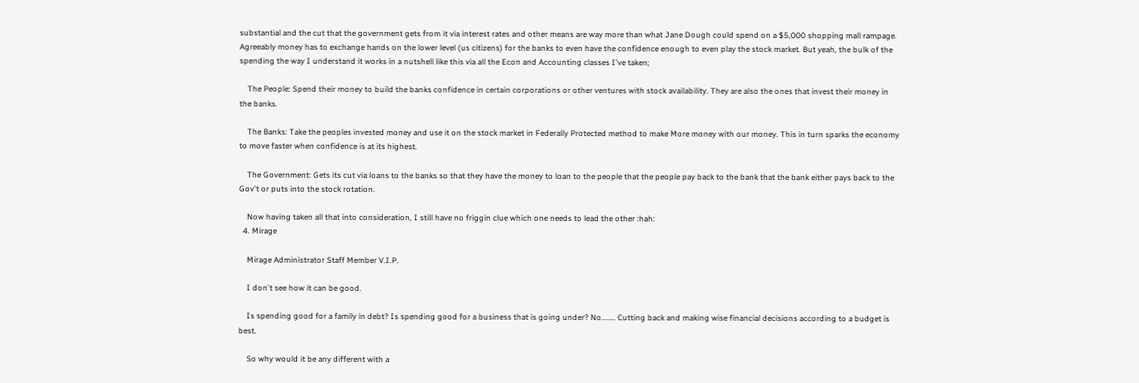substantial and the cut that the government gets from it via interest rates and other means are way more than what Jane Dough could spend on a $5,000 shopping mall rampage. Agreeably money has to exchange hands on the lower level (us citizens) for the banks to even have the confidence enough to even play the stock market. But yeah, the bulk of the spending the way I understand it works in a nutshell like this via all the Econ and Accounting classes I've taken;

    The People: Spend their money to build the banks confidence in certain corporations or other ventures with stock availability. They are also the ones that invest their money in the banks.

    The Banks: Take the peoples invested money and use it on the stock market in Federally Protected method to make More money with our money. This in turn sparks the economy to move faster when confidence is at its highest.

    The Government: Gets its cut via loans to the banks so that they have the money to loan to the people that the people pay back to the bank that the bank either pays back to the Gov't or puts into the stock rotation.

    Now having taken all that into consideration, I still have no friggin clue which one needs to lead the other :hah:
  4. Mirage

    Mirage Administrator Staff Member V.I.P.

    I don't see how it can be good.

    Is spending good for a family in debt? Is spending good for a business that is going under? No....... Cutting back and making wise financial decisions according to a budget is best.

    So why would it be any different with a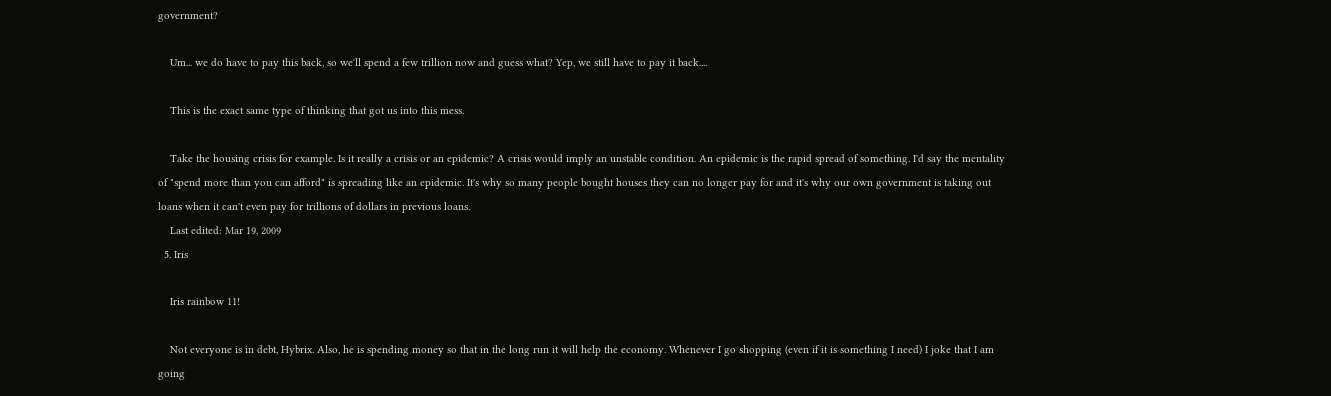government?

    Um... we do have to pay this back, so we'll spend a few trillion now and guess what? Yep, we still have to pay it back....

    This is the exact same type of thinking that got us into this mess.

    Take the housing crisis for example. Is it really a crisis or an epidemic? A crisis would imply an unstable condition. An epidemic is the rapid spread of something. I'd say the mentality of "spend more than you can afford" is spreading like an epidemic. It's why so many people bought houses they can no longer pay for and it's why our own government is taking out loans when it can't even pay for trillions of dollars in previous loans.
    Last edited: Mar 19, 2009
  5. Iris

    Iris rainbow 11!

    Not everyone is in debt, Hybrix. Also, he is spending money so that in the long run it will help the economy. Whenever I go shopping (even if it is something I need) I joke that I am going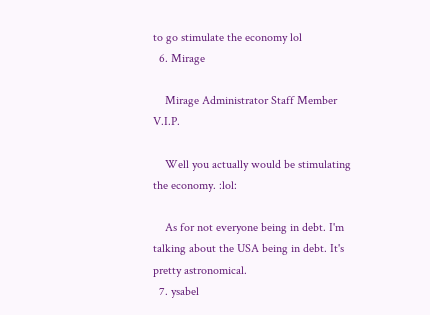to go stimulate the economy lol
  6. Mirage

    Mirage Administrator Staff Member V.I.P.

    Well you actually would be stimulating the economy. :lol:

    As for not everyone being in debt. I'm talking about the USA being in debt. It's pretty astronomical.
  7. ysabel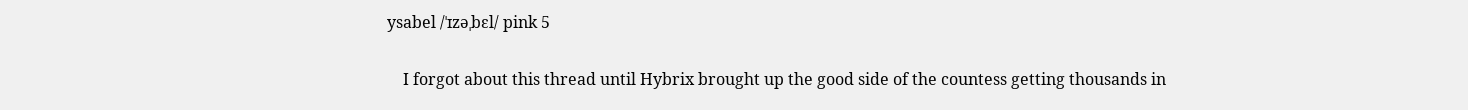ysabel /ˈɪzəˌbɛl/ pink 5

    I forgot about this thread until Hybrix brought up the good side of the countess getting thousands in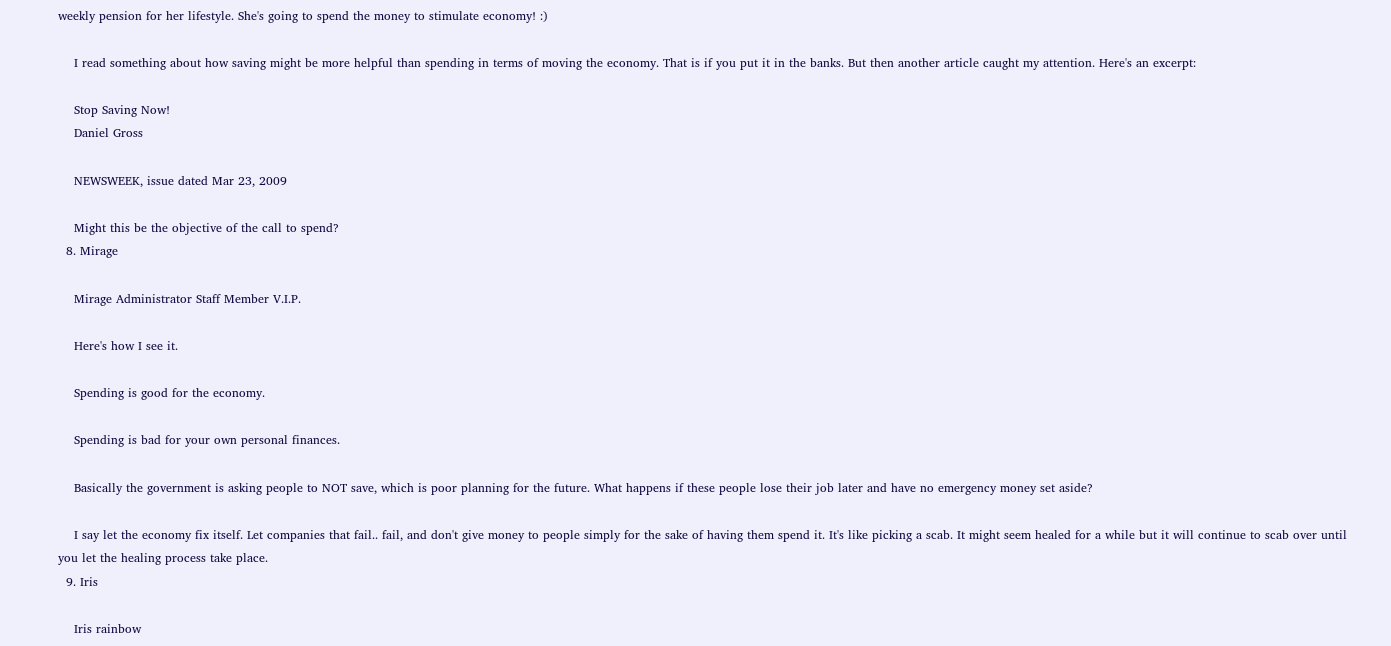weekly pension for her lifestyle. She's going to spend the money to stimulate economy! :)

    I read something about how saving might be more helpful than spending in terms of moving the economy. That is if you put it in the banks. But then another article caught my attention. Here's an excerpt:

    Stop Saving Now!
    Daniel Gross

    NEWSWEEK, issue dated Mar 23, 2009

    Might this be the objective of the call to spend?
  8. Mirage

    Mirage Administrator Staff Member V.I.P.

    Here's how I see it.

    Spending is good for the economy.

    Spending is bad for your own personal finances.

    Basically the government is asking people to NOT save, which is poor planning for the future. What happens if these people lose their job later and have no emergency money set aside?

    I say let the economy fix itself. Let companies that fail.. fail, and don't give money to people simply for the sake of having them spend it. It's like picking a scab. It might seem healed for a while but it will continue to scab over until you let the healing process take place.
  9. Iris

    Iris rainbow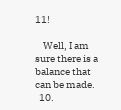11!

    Well, I am sure there is a balance that can be made.
  10.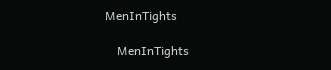MenInTights

    MenInTights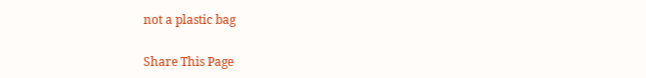not a plastic bag

Share This Page